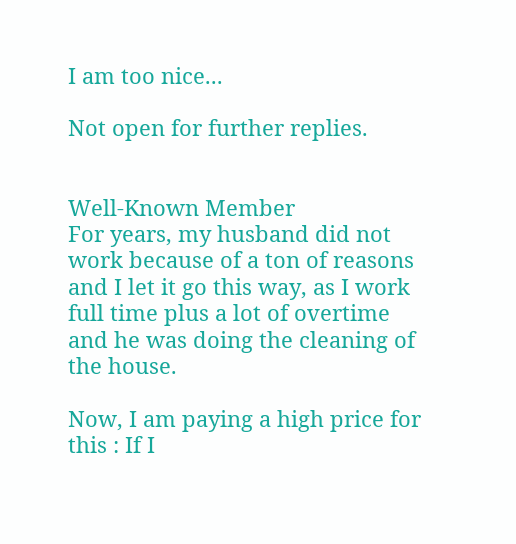I am too nice...

Not open for further replies.


Well-Known Member
For years, my husband did not work because of a ton of reasons and I let it go this way, as I work full time plus a lot of overtime and he was doing the cleaning of the house.

Now, I am paying a high price for this : If I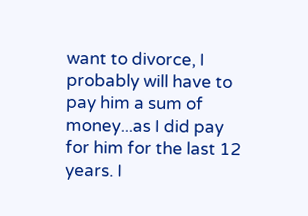want to divorce, I probably will have to pay him a sum of money...as I did pay for him for the last 12 years. I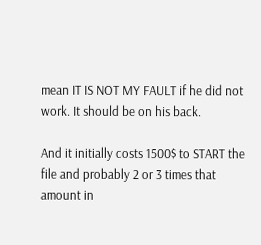mean IT IS NOT MY FAULT if he did not work. It should be on his back.

And it initially costs 1500$ to START the file and probably 2 or 3 times that amount in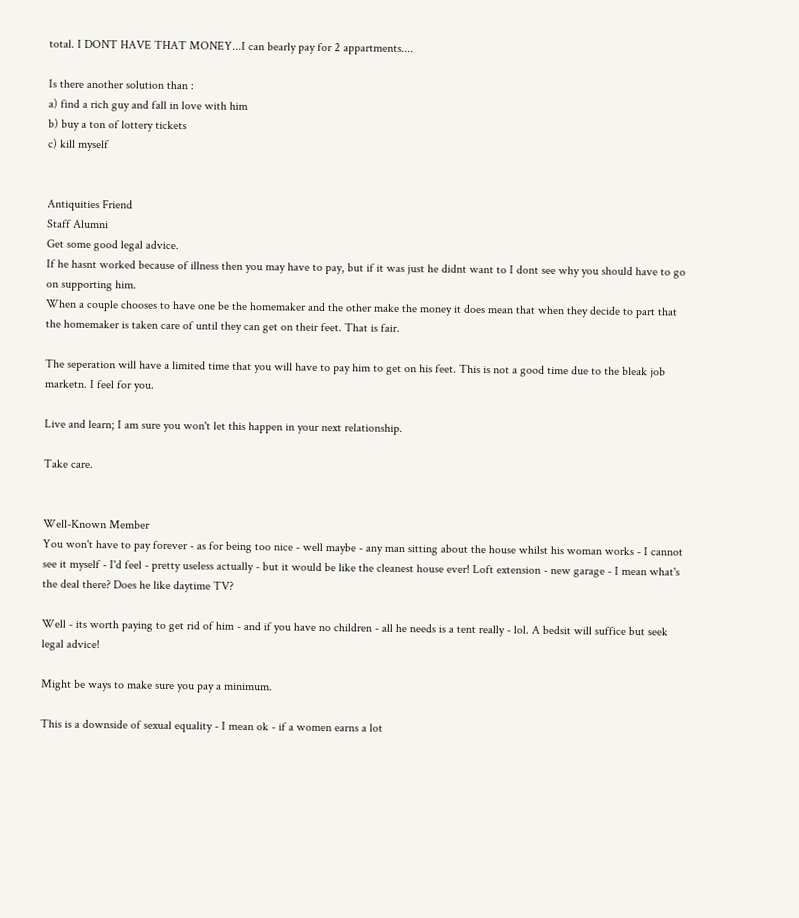total. I DONT HAVE THAT MONEY...I can bearly pay for 2 appartments....

Is there another solution than :
a) find a rich guy and fall in love with him
b) buy a ton of lottery tickets
c) kill myself


Antiquities Friend
Staff Alumni
Get some good legal advice.
If he hasnt worked because of illness then you may have to pay, but if it was just he didnt want to I dont see why you should have to go on supporting him.
When a couple chooses to have one be the homemaker and the other make the money it does mean that when they decide to part that the homemaker is taken care of until they can get on their feet. That is fair.

The seperation will have a limited time that you will have to pay him to get on his feet. This is not a good time due to the bleak job marketn. I feel for you.

Live and learn; I am sure you won't let this happen in your next relationship.

Take care.


Well-Known Member
You won't have to pay forever - as for being too nice - well maybe - any man sitting about the house whilst his woman works - I cannot see it myself - I'd feel - pretty useless actually - but it would be like the cleanest house ever! Loft extension - new garage - I mean what's the deal there? Does he like daytime TV?

Well - its worth paying to get rid of him - and if you have no children - all he needs is a tent really - lol. A bedsit will suffice but seek legal advice!

Might be ways to make sure you pay a minimum.

This is a downside of sexual equality - I mean ok - if a women earns a lot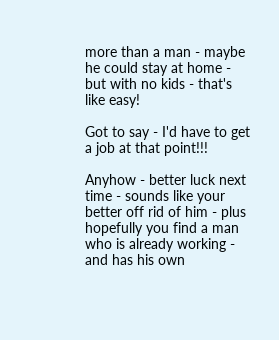more than a man - maybe he could stay at home - but with no kids - that's like easy!

Got to say - I'd have to get a job at that point!!!

Anyhow - better luck next time - sounds like your better off rid of him - plus hopefully you find a man who is already working - and has his own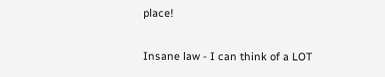place!

Insane law - I can think of a LOT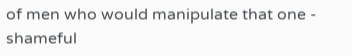of men who would manipulate that one - shameful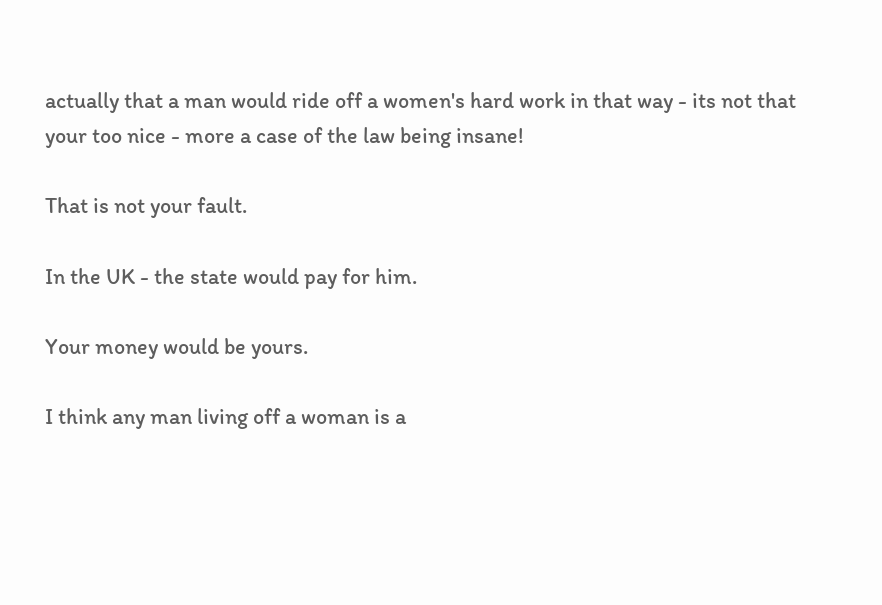actually that a man would ride off a women's hard work in that way - its not that your too nice - more a case of the law being insane!

That is not your fault.

In the UK - the state would pay for him.

Your money would be yours.

I think any man living off a woman is a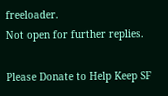freeloader.
Not open for further replies.

Please Donate to Help Keep SF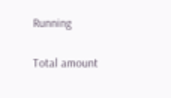Running

Total amount